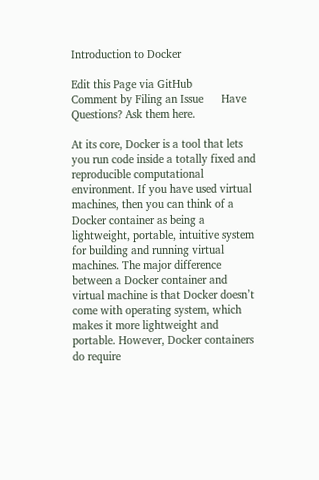Introduction to Docker

Edit this Page via GitHub       Comment by Filing an Issue      Have Questions? Ask them here.

At its core, Docker is a tool that lets you run code inside a totally fixed and reproducible computational environment. If you have used virtual machines, then you can think of a Docker container as being a lightweight, portable, intuitive system for building and running virtual machines. The major difference between a Docker container and virtual machine is that Docker doesn’t come with operating system, which makes it more lightweight and portable. However, Docker containers do require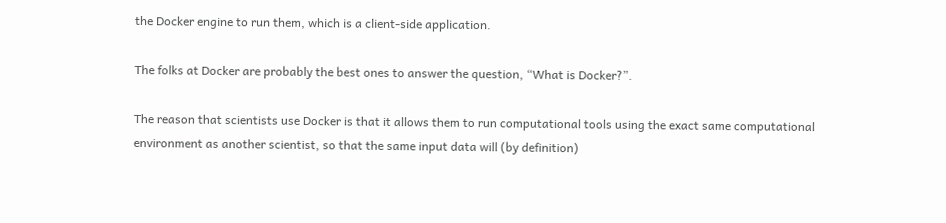the Docker engine to run them, which is a client-side application.

The folks at Docker are probably the best ones to answer the question, “What is Docker?”.

The reason that scientists use Docker is that it allows them to run computational tools using the exact same computational environment as another scientist, so that the same input data will (by definition)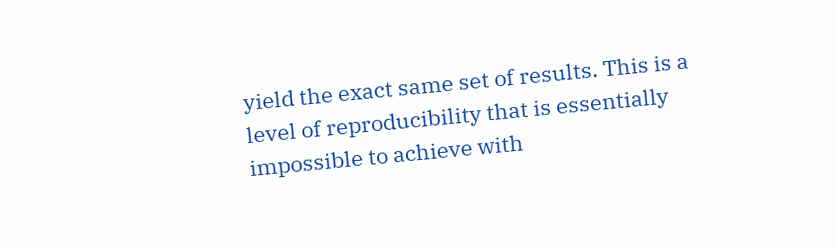yield the exact same set of results. This is a level of reproducibility that is essentially impossible to achieve with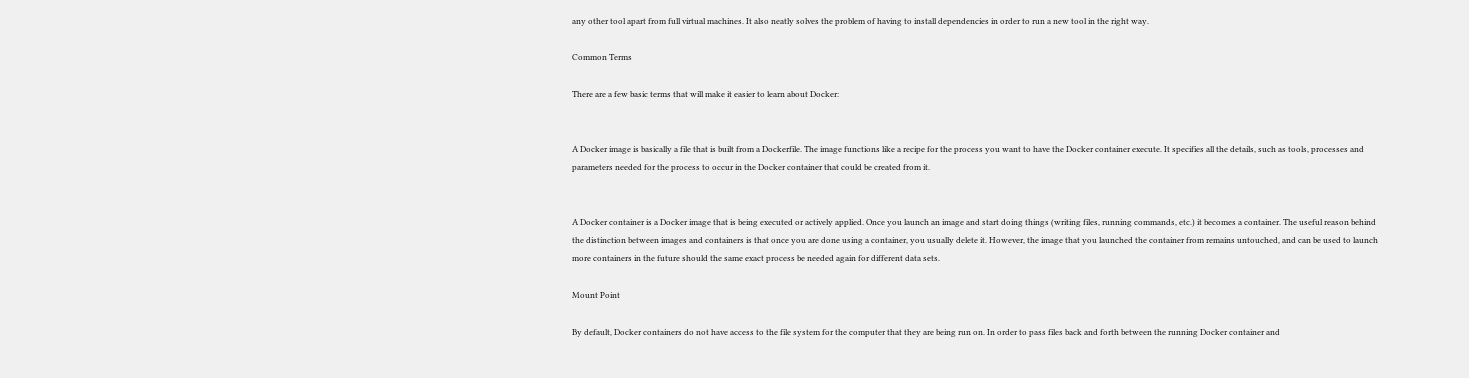any other tool apart from full virtual machines. It also neatly solves the problem of having to install dependencies in order to run a new tool in the right way.

Common Terms

There are a few basic terms that will make it easier to learn about Docker:


A Docker image is basically a file that is built from a Dockerfile. The image functions like a recipe for the process you want to have the Docker container execute. It specifies all the details, such as tools, processes and parameters needed for the process to occur in the Docker container that could be created from it.


A Docker container is a Docker image that is being executed or actively applied. Once you launch an image and start doing things (writing files, running commands, etc.) it becomes a container. The useful reason behind the distinction between images and containers is that once you are done using a container, you usually delete it. However, the image that you launched the container from remains untouched, and can be used to launch more containers in the future should the same exact process be needed again for different data sets.

Mount Point

By default, Docker containers do not have access to the file system for the computer that they are being run on. In order to pass files back and forth between the running Docker container and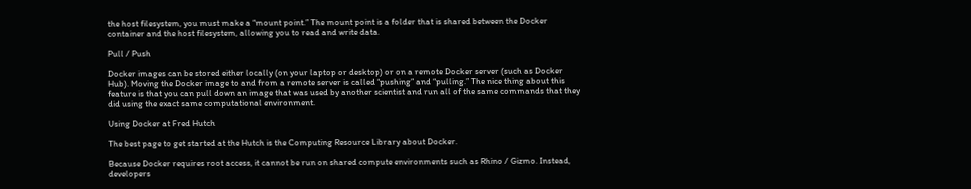the host filesystem, you must make a “mount point.” The mount point is a folder that is shared between the Docker container and the host filesystem, allowing you to read and write data.

Pull / Push

Docker images can be stored either locally (on your laptop or desktop) or on a remote Docker server (such as Docker Hub). Moving the Docker image to and from a remote server is called “pushing” and “pulling.” The nice thing about this feature is that you can pull down an image that was used by another scientist and run all of the same commands that they did using the exact same computational environment.

Using Docker at Fred Hutch

The best page to get started at the Hutch is the Computing Resource Library about Docker.

Because Docker requires root access, it cannot be run on shared compute environments such as Rhino / Gizmo. Instead, developers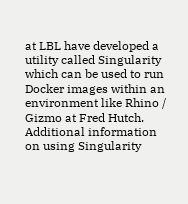at LBL have developed a utility called Singularity which can be used to run Docker images within an environment like Rhino / Gizmo at Fred Hutch. Additional information on using Singularity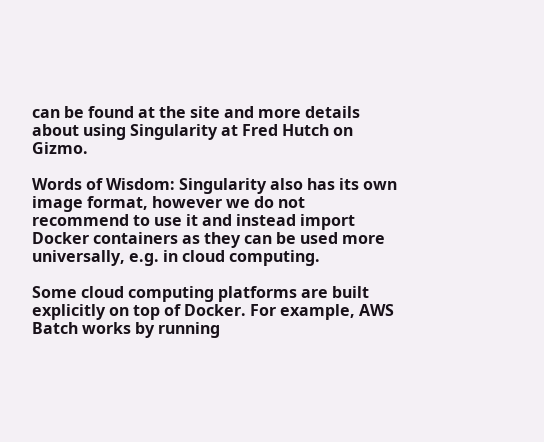can be found at the site and more details about using Singularity at Fred Hutch on Gizmo.

Words of Wisdom: Singularity also has its own image format, however we do not recommend to use it and instead import Docker containers as they can be used more universally, e.g. in cloud computing.

Some cloud computing platforms are built explicitly on top of Docker. For example, AWS Batch works by running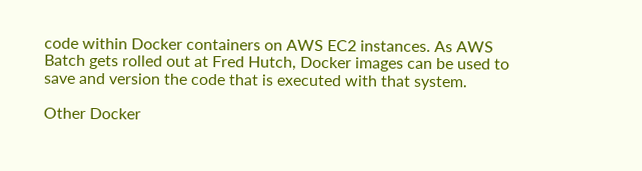code within Docker containers on AWS EC2 instances. As AWS Batch gets rolled out at Fred Hutch, Docker images can be used to save and version the code that is executed with that system.

Other Docker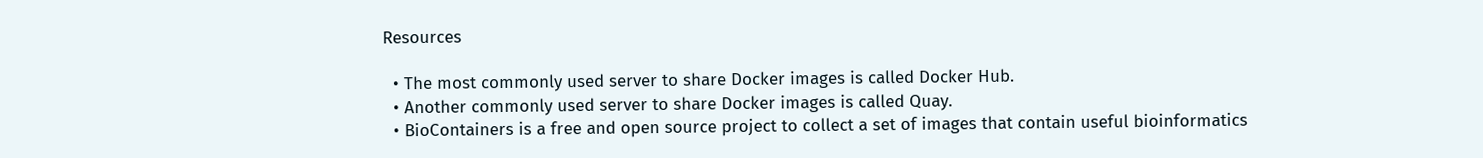Resources

  • The most commonly used server to share Docker images is called Docker Hub.
  • Another commonly used server to share Docker images is called Quay.
  • BioContainers is a free and open source project to collect a set of images that contain useful bioinformatics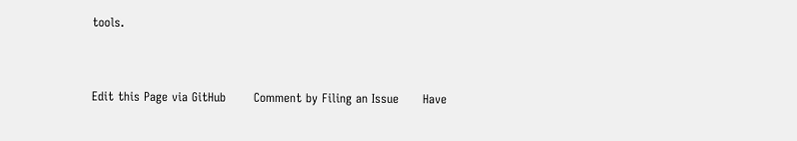tools.


Edit this Page via GitHub       Comment by Filing an Issue      Have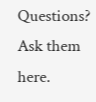Questions? Ask them here.